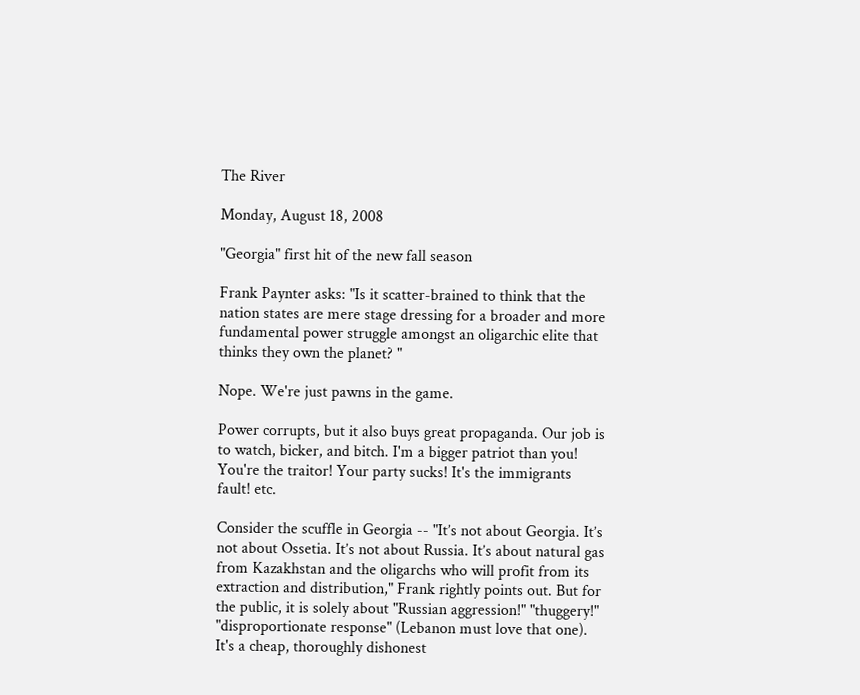The River

Monday, August 18, 2008

"Georgia" first hit of the new fall season

Frank Paynter asks: "Is it scatter-brained to think that the nation states are mere stage dressing for a broader and more fundamental power struggle amongst an oligarchic elite that thinks they own the planet? "

Nope. We're just pawns in the game.

Power corrupts, but it also buys great propaganda. Our job is to watch, bicker, and bitch. I'm a bigger patriot than you! You're the traitor! Your party sucks! It's the immigrants fault! etc.

Consider the scuffle in Georgia -- "It’s not about Georgia. It’s not about Ossetia. It’s not about Russia. It’s about natural gas from Kazakhstan and the oligarchs who will profit from its extraction and distribution," Frank rightly points out. But for the public, it is solely about "Russian aggression!" "thuggery!" "disproportionate response" (Lebanon must love that one). It's a cheap, thoroughly dishonest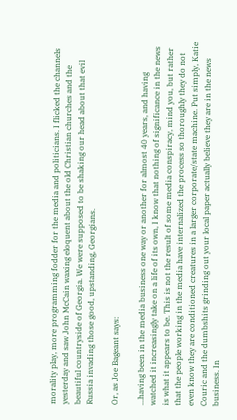morality play, more programming fodder for the media and politicians. I flicked the channels yesterday and saw John McCain waxing eloquent about the old Christian churches and the beautiful countryside of Georgia. We were supposed to be shaking our head about that evil Russia invading those good, upstanding, Georgians.

Or, as Joe Bageant says:

...having been in the media business one way or another for almost 40 years, and having watched it increasingly take on a life of its own, I know that nothing of significance in the news is what it appears to be. This is not the result of some media conspiracy, mind you, but rather that the people working in the media have internalized the process so thoroughly they do not even know they are conditioned creatures in a larger corporate/state machine. Put simply, Katie Couric and the dumbshits grinding out your local paper actually believe they are in the news business. In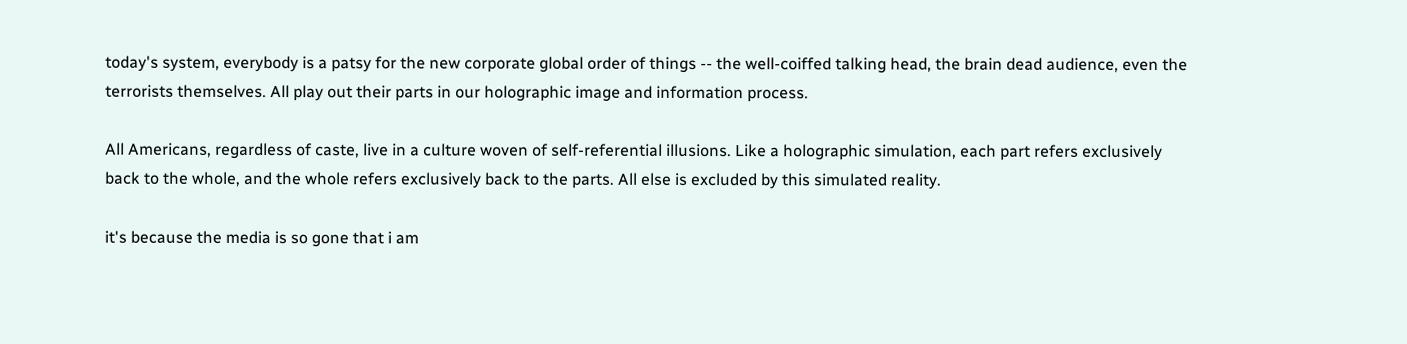today's system, everybody is a patsy for the new corporate global order of things -- the well-coiffed talking head, the brain dead audience, even the terrorists themselves. All play out their parts in our holographic image and information process.

All Americans, regardless of caste, live in a culture woven of self-referential illusions. Like a holographic simulation, each part refers exclusively back to the whole, and the whole refers exclusively back to the parts. All else is excluded by this simulated reality.

it's because the media is so gone that i am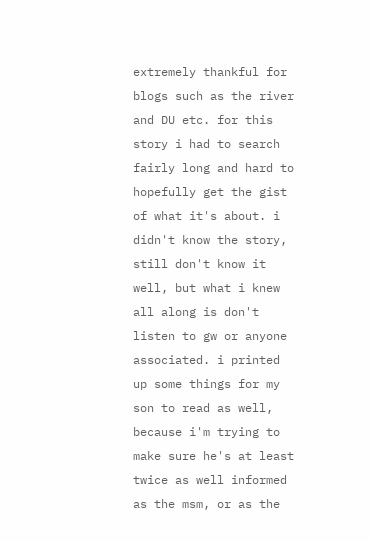extremely thankful for blogs such as the river and DU etc. for this story i had to search fairly long and hard to hopefully get the gist of what it's about. i didn't know the story, still don't know it well, but what i knew all along is don't listen to gw or anyone associated. i printed up some things for my son to read as well, because i'm trying to make sure he's at least twice as well informed as the msm, or as the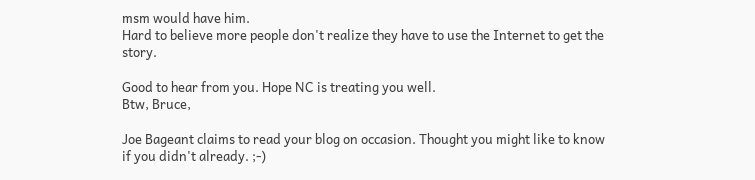msm would have him.
Hard to believe more people don't realize they have to use the Internet to get the story.

Good to hear from you. Hope NC is treating you well.
Btw, Bruce,

Joe Bageant claims to read your blog on occasion. Thought you might like to know if you didn't already. ;-)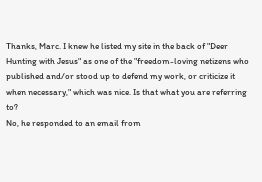Thanks, Marc. I knew he listed my site in the back of "Deer Hunting with Jesus" as one of the "freedom-loving netizens who published and/or stood up to defend my work, or criticize it when necessary," which was nice. Is that what you are referring to?
No, he responded to an email from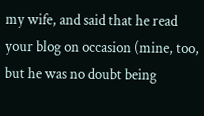my wife, and said that he read your blog on occasion (mine, too, but he was no doubt being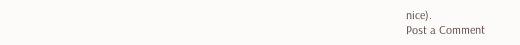nice).
Post a Comment